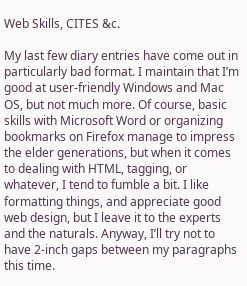Web Skills, CITES &c.

My last few diary entries have come out in particularly bad format. I maintain that I’m good at user-friendly Windows and Mac OS, but not much more. Of course, basic skills with Microsoft Word or organizing bookmarks on Firefox manage to impress the elder generations, but when it comes to dealing with HTML, tagging, or whatever, I tend to fumble a bit. I like formatting things, and appreciate good web design, but I leave it to the experts and the naturals. Anyway, I’ll try not to have 2-inch gaps between my paragraphs this time.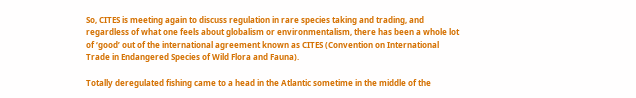So, CITES is meeting again to discuss regulation in rare species taking and trading, and regardless of what one feels about globalism or environmentalism, there has been a whole lot of ‘good’ out of the international agreement known as CITES (Convention on International Trade in Endangered Species of Wild Flora and Fauna).

Totally deregulated fishing came to a head in the Atlantic sometime in the middle of the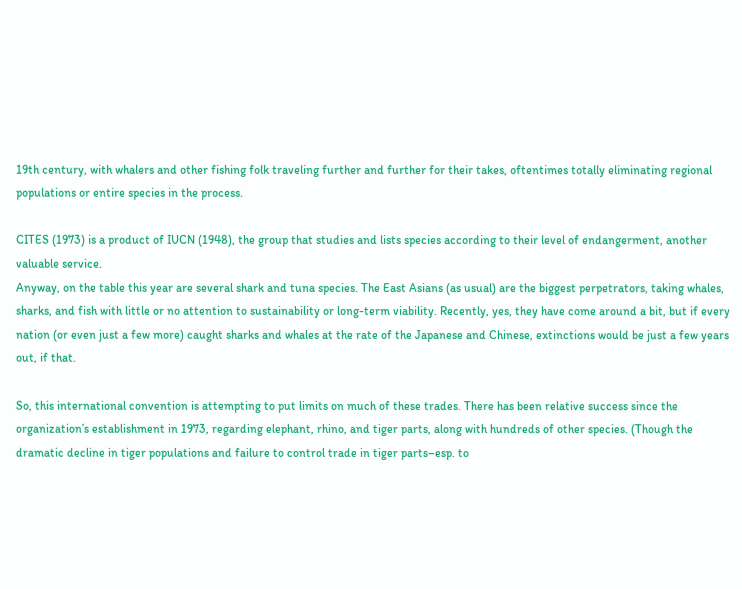19th century, with whalers and other fishing folk traveling further and further for their takes, oftentimes totally eliminating regional populations or entire species in the process.

CITES (1973) is a product of IUCN (1948), the group that studies and lists species according to their level of endangerment, another valuable service.
Anyway, on the table this year are several shark and tuna species. The East Asians (as usual) are the biggest perpetrators, taking whales, sharks, and fish with little or no attention to sustainability or long-term viability. Recently, yes, they have come around a bit, but if every nation (or even just a few more) caught sharks and whales at the rate of the Japanese and Chinese, extinctions would be just a few years out, if that.

So, this international convention is attempting to put limits on much of these trades. There has been relative success since the organization’s establishment in 1973, regarding elephant, rhino, and tiger parts, along with hundreds of other species. (Though the dramatic decline in tiger populations and failure to control trade in tiger parts–esp. to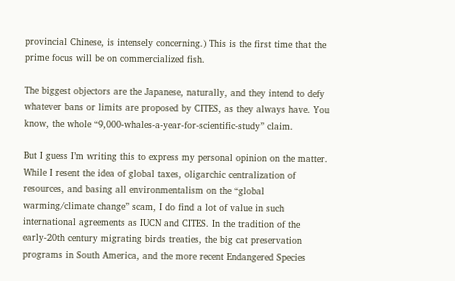provincial Chinese, is intensely concerning.) This is the first time that the prime focus will be on commercialized fish.

The biggest objectors are the Japanese, naturally, and they intend to defy whatever bans or limits are proposed by CITES, as they always have. You know, the whole “9,000-whales-a-year-for-scientific-study” claim.

But I guess I’m writing this to express my personal opinion on the matter. While I resent the idea of global taxes, oligarchic centralization of resources, and basing all environmentalism on the “global warming/climate change” scam, I do find a lot of value in such international agreements as IUCN and CITES. In the tradition of the early-20th century migrating birds treaties, the big cat preservation programs in South America, and the more recent Endangered Species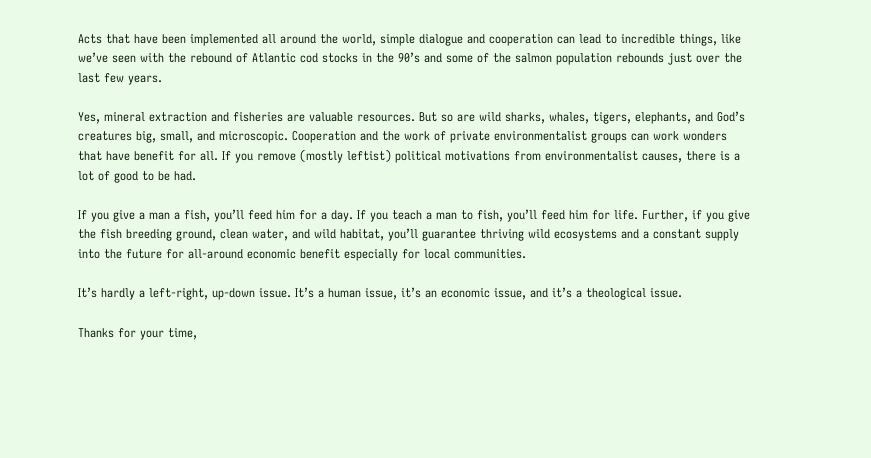Acts that have been implemented all around the world, simple dialogue and cooperation can lead to incredible things, like we’ve seen with the rebound of Atlantic cod stocks in the 90’s and some of the salmon population rebounds just over the last few years.

Yes, mineral extraction and fisheries are valuable resources. But so are wild sharks, whales, tigers, elephants, and God’s creatures big, small, and microscopic. Cooperation and the work of private environmentalist groups can work wonders that have benefit for all. If you remove (mostly leftist) political motivations from environmentalist causes, there is a lot of good to be had.

If you give a man a fish, you’ll feed him for a day. If you teach a man to fish, you’ll feed him for life. Further, if you give the fish breeding ground, clean water, and wild habitat, you’ll guarantee thriving wild ecosystems and a constant supply into the future for all-around economic benefit especially for local communities.

It’s hardly a left-right, up-down issue. It’s a human issue, it’s an economic issue, and it’s a theological issue.

Thanks for your time,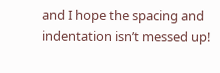and I hope the spacing and indentation isn’t messed up!